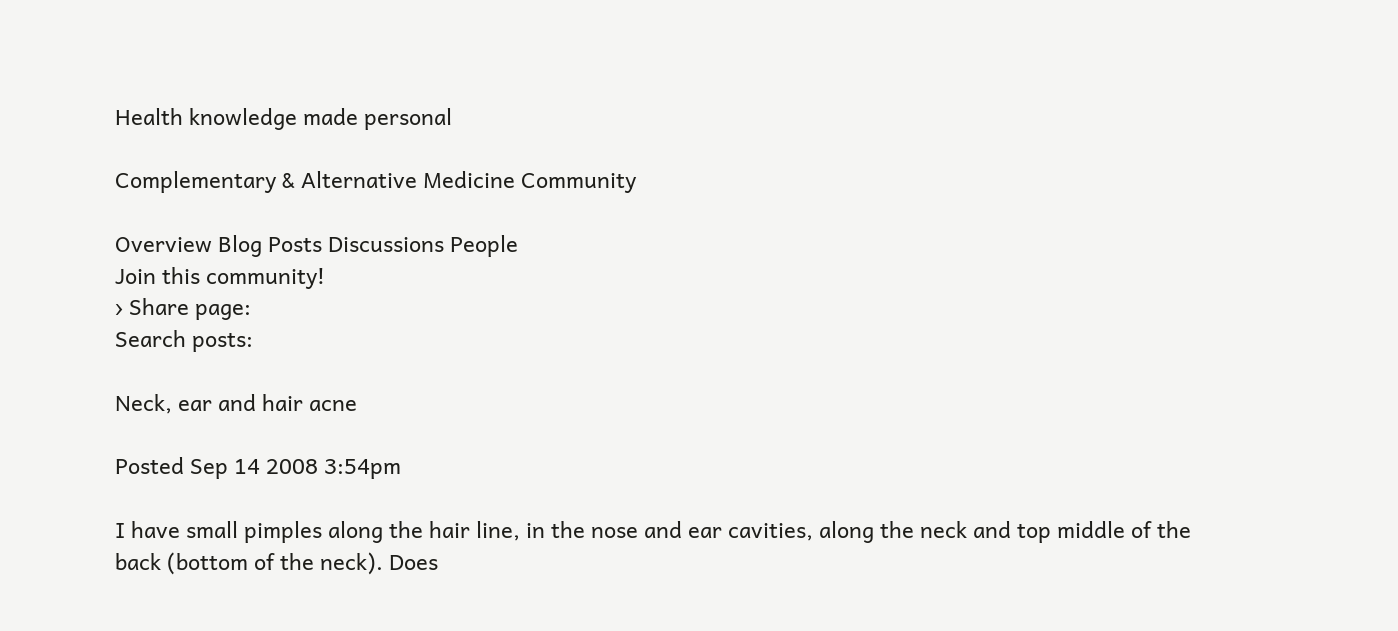Health knowledge made personal

Complementary & Alternative Medicine Community

Overview Blog Posts Discussions People
Join this community!
› Share page:
Search posts:

Neck, ear and hair acne

Posted Sep 14 2008 3:54pm

I have small pimples along the hair line, in the nose and ear cavities, along the neck and top middle of the back (bottom of the neck). Does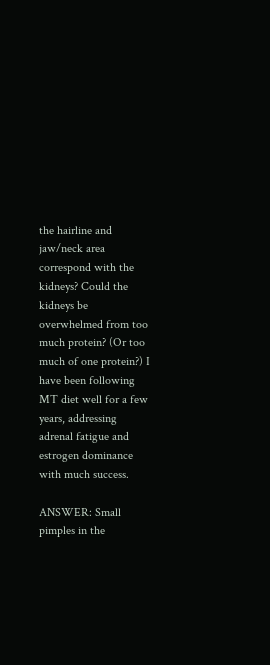the hairline and jaw/neck area correspond with the kidneys? Could the kidneys be overwhelmed from too much protein? (Or too much of one protein?) I have been following MT diet well for a few years, addressing adrenal fatigue and
estrogen dominance with much success.

ANSWER: Small pimples in the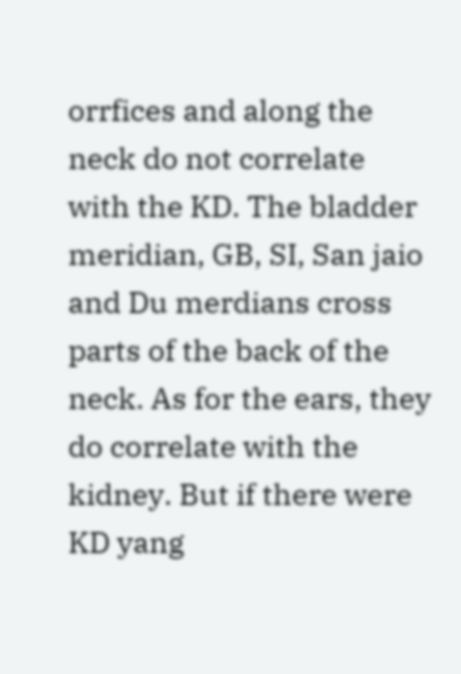orrfices and along the neck do not correlate with the KD. The bladder meridian, GB, SI, San jaio and Du merdians cross parts of the back of the neck. As for the ears, they do correlate with the kidney. But if there were KD yang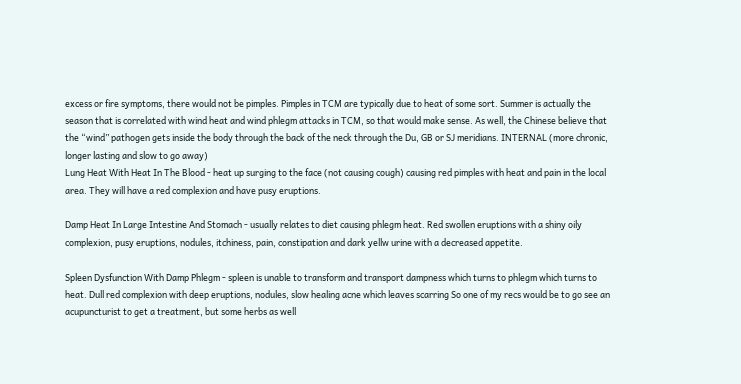excess or fire symptoms, there would not be pimples. Pimples in TCM are typically due to heat of some sort. Summer is actually the season that is correlated with wind heat and wind phlegm attacks in TCM, so that would make sense. As well, the Chinese believe that the “wind” pathogen gets inside the body through the back of the neck through the Du, GB or SJ meridians. INTERNAL (more chronic, longer lasting and slow to go away)
Lung Heat With Heat In The Blood - heat up surging to the face (not causing cough) causing red pimples with heat and pain in the local area. They will have a red complexion and have pusy eruptions.

Damp Heat In Large Intestine And Stomach - usually relates to diet causing phlegm heat. Red swollen eruptions with a shiny oily complexion, pusy eruptions, nodules, itchiness, pain, constipation and dark yellw urine with a decreased appetite.

Spleen Dysfunction With Damp Phlegm - spleen is unable to transform and transport dampness which turns to phlegm which turns to heat. Dull red complexion with deep eruptions, nodules, slow healing acne which leaves scarring So one of my recs would be to go see an acupuncturist to get a treatment, but some herbs as well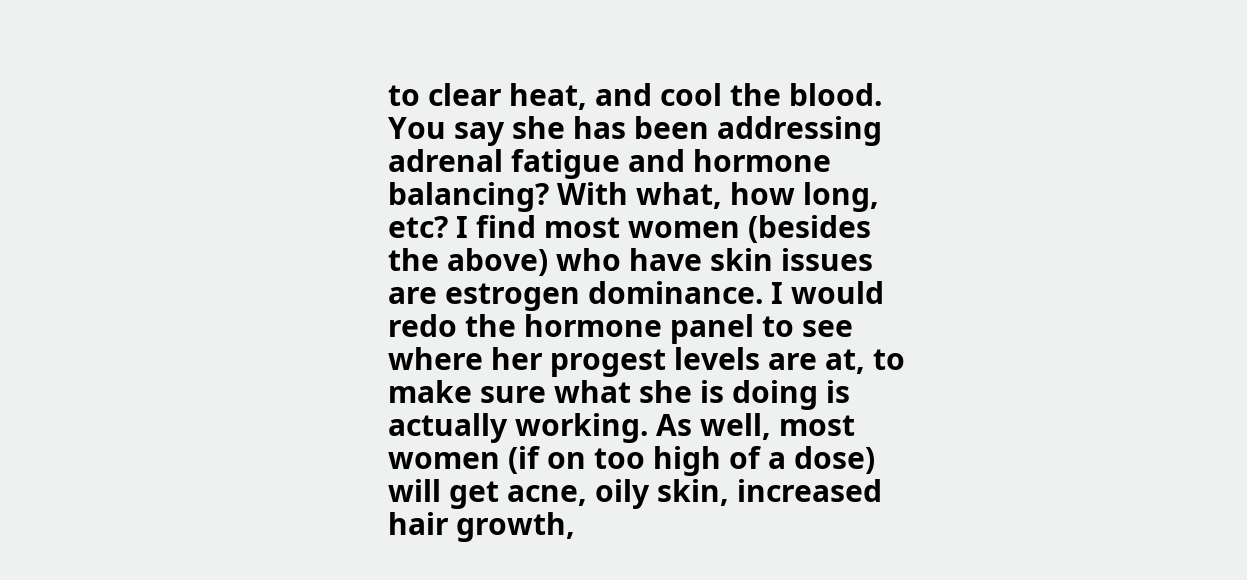to clear heat, and cool the blood. You say she has been addressing adrenal fatigue and hormone balancing? With what, how long, etc? I find most women (besides the above) who have skin issues are estrogen dominance. I would redo the hormone panel to see where her progest levels are at, to make sure what she is doing is actually working. As well, most women (if on too high of a dose) will get acne, oily skin, increased hair growth,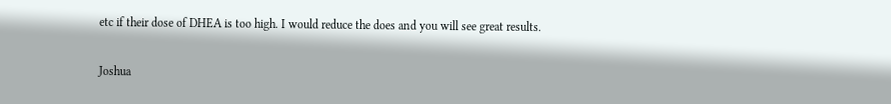etc if their dose of DHEA is too high. I would reduce the does and you will see great results.

Joshua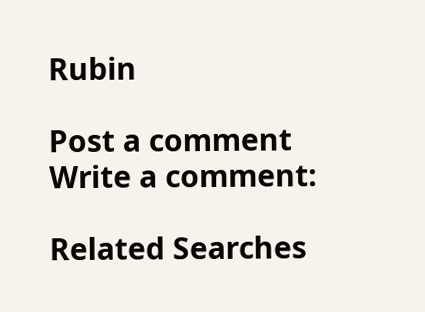Rubin

Post a comment
Write a comment:

Related Searches